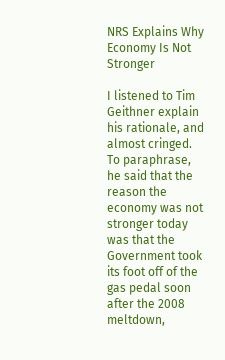NRS Explains Why Economy Is Not Stronger

I listened to Tim Geithner explain his rationale, and almost cringed.  To paraphrase, he said that the reason the economy was not stronger today was that the Government took its foot off of the gas pedal soon after the 2008 meltdown,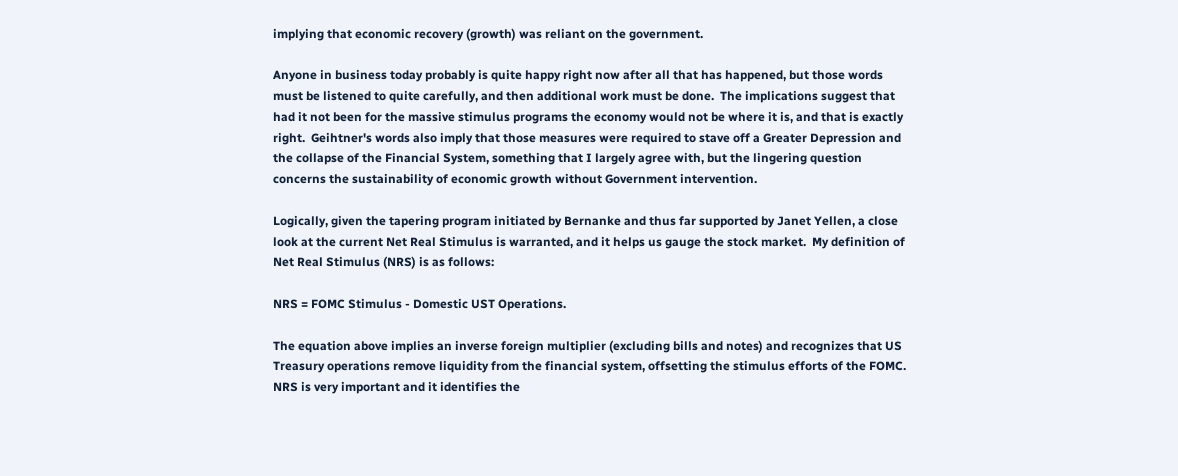implying that economic recovery (growth) was reliant on the government.

Anyone in business today probably is quite happy right now after all that has happened, but those words must be listened to quite carefully, and then additional work must be done.  The implications suggest that had it not been for the massive stimulus programs the economy would not be where it is, and that is exactly right.  Geihtner's words also imply that those measures were required to stave off a Greater Depression and the collapse of the Financial System, something that I largely agree with, but the lingering question concerns the sustainability of economic growth without Government intervention.

Logically, given the tapering program initiated by Bernanke and thus far supported by Janet Yellen, a close look at the current Net Real Stimulus is warranted, and it helps us gauge the stock market.  My definition of Net Real Stimulus (NRS) is as follows:

NRS = FOMC Stimulus - Domestic UST Operations.

The equation above implies an inverse foreign multiplier (excluding bills and notes) and recognizes that US Treasury operations remove liquidity from the financial system, offsetting the stimulus efforts of the FOMC.  NRS is very important and it identifies the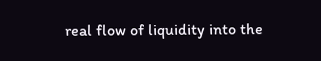real flow of liquidity into the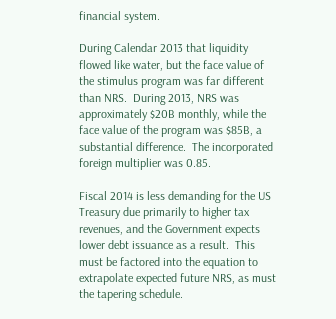financial system.

During Calendar 2013 that liquidity flowed like water, but the face value of the stimulus program was far different than NRS.  During 2013, NRS was approximately $20B monthly, while the face value of the program was $85B, a substantial difference.  The incorporated foreign multiplier was 0.85.

Fiscal 2014 is less demanding for the US Treasury due primarily to higher tax revenues, and the Government expects lower debt issuance as a result.  This must be factored into the equation to extrapolate expected future NRS, as must the tapering schedule.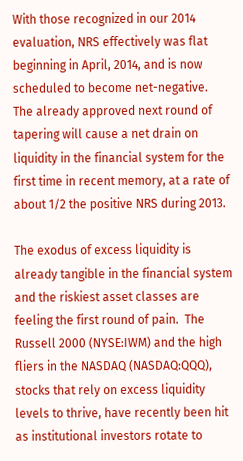With those recognized in our 2014 evaluation, NRS effectively was flat beginning in April, 2014, and is now scheduled to become net-negative.  The already approved next round of tapering will cause a net drain on liquidity in the financial system for the first time in recent memory, at a rate of about 1/2 the positive NRS during 2013.

The exodus of excess liquidity is already tangible in the financial system and the riskiest asset classes are feeling the first round of pain.  The Russell 2000 (NYSE:IWM) and the high fliers in the NASDAQ (NASDAQ:QQQ), stocks that rely on excess liquidity levels to thrive, have recently been hit as institutional investors rotate to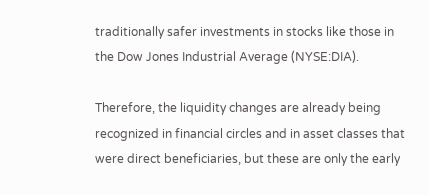traditionally safer investments in stocks like those in the Dow Jones Industrial Average (NYSE:DIA).

Therefore, the liquidity changes are already being recognized in financial circles and in asset classes that were direct beneficiaries, but these are only the early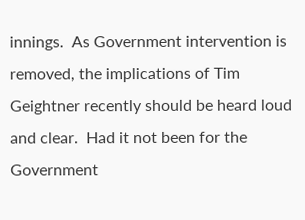innings.  As Government intervention is removed, the implications of Tim Geightner recently should be heard loud and clear.  Had it not been for the Government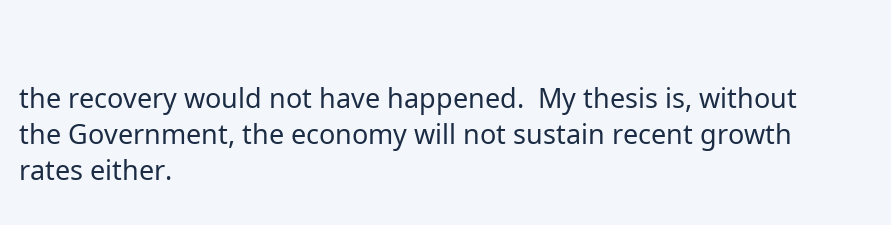the recovery would not have happened.  My thesis is, without the Government, the economy will not sustain recent growth rates either.